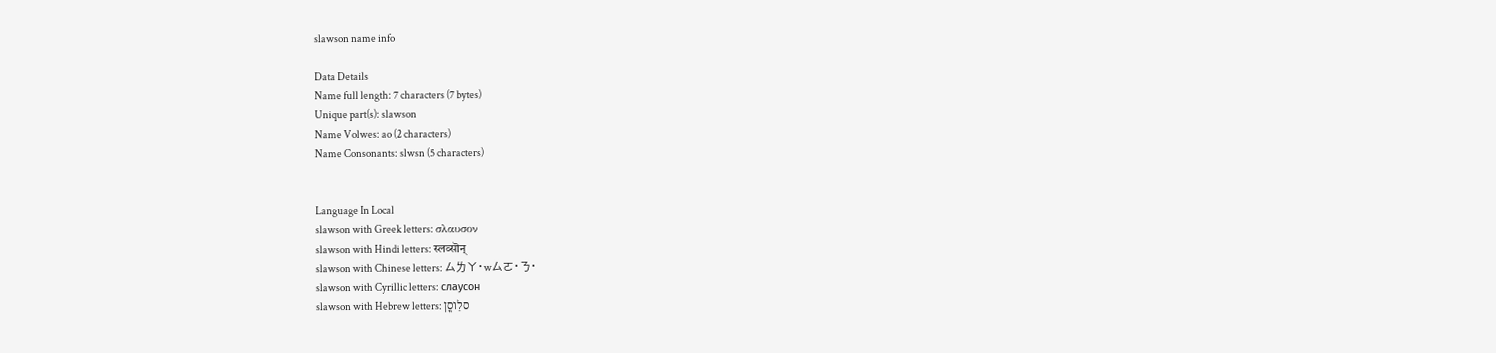slawson name info

Data Details
Name full length: 7 characters (7 bytes)
Unique part(s): slawson
Name Volwes: ao (2 characters)
Name Consonants: slwsn (5 characters)


Language In Local
slawson with Greek letters: σλαυσον
slawson with Hindi letters: स्लव्सॊन्
slawson with Chinese letters: ㄙㄌㄚ˙wㄙㄛ˙ㄋ˙
slawson with Cyrillic letters: слаусон
slawson with Hebrew letters: סלַוסֳן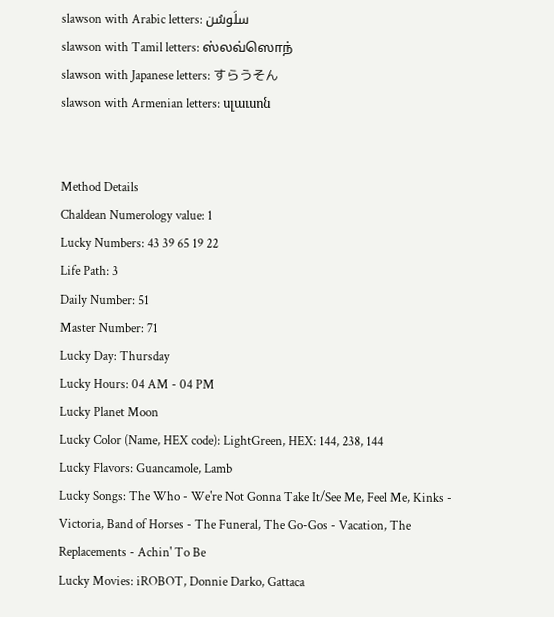slawson with Arabic letters: سلَوسُن
slawson with Tamil letters: ஸ்லவ்ஸொந்
slawson with Japanese letters: すらうそん
slawson with Armenian letters: սլաւսոն


Method Details
Chaldean Numerology value: 1
Lucky Numbers: 43 39 65 19 22
Life Path: 3
Daily Number: 51
Master Number: 71
Lucky Day: Thursday
Lucky Hours: 04 AM - 04 PM
Lucky Planet Moon
Lucky Color (Name, HEX code): LightGreen, HEX: 144, 238, 144
Lucky Flavors: Guancamole, Lamb
Lucky Songs: The Who - We're Not Gonna Take It/See Me, Feel Me, Kinks - Victoria, Band of Horses - The Funeral, The Go-Gos - Vacation, The Replacements - Achin' To Be
Lucky Movies: iROBOT, Donnie Darko, Gattaca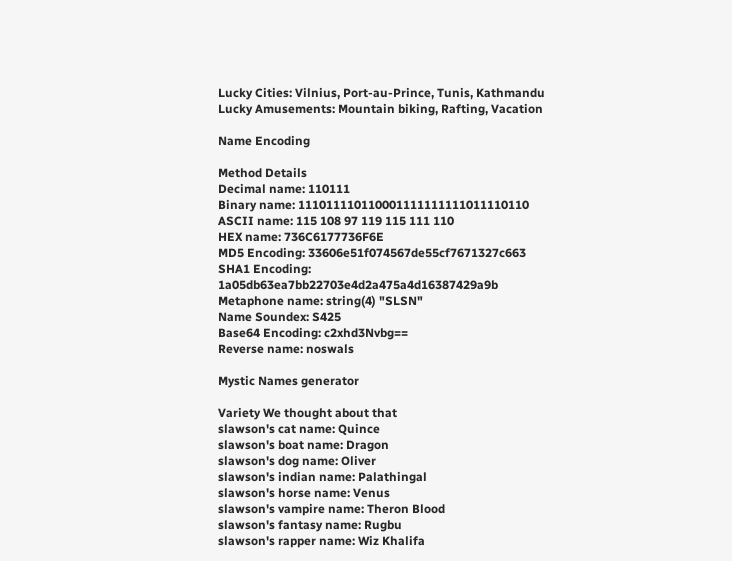Lucky Cities: Vilnius, Port-au-Prince, Tunis, Kathmandu
Lucky Amusements: Mountain biking, Rafting, Vacation

Name Encoding

Method Details
Decimal name: 110111
Binary name: 111011110110001111111111011110110
ASCII name: 115 108 97 119 115 111 110
HEX name: 736C6177736F6E
MD5 Encoding: 33606e51f074567de55cf7671327c663
SHA1 Encoding: 1a05db63ea7bb22703e4d2a475a4d16387429a9b
Metaphone name: string(4) "SLSN"
Name Soundex: S425
Base64 Encoding: c2xhd3Nvbg==
Reverse name: noswals

Mystic Names generator

Variety We thought about that
slawson's cat name: Quince
slawson's boat name: Dragon
slawson's dog name: Oliver
slawson's indian name: Palathingal
slawson's horse name: Venus
slawson's vampire name: Theron Blood
slawson's fantasy name: Rugbu
slawson's rapper name: Wiz Khalifa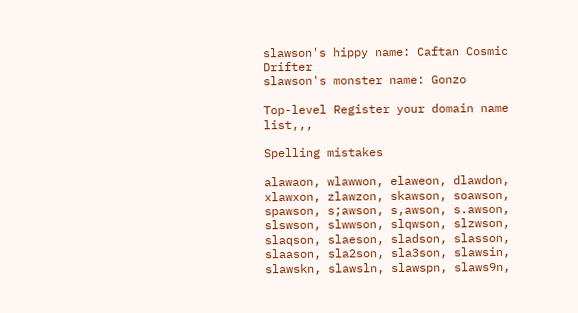slawson's hippy name: Caftan Cosmic Drifter
slawson's monster name: Gonzo

Top-level Register your domain name list,,,

Spelling mistakes

alawaon, wlawwon, elaweon, dlawdon, xlawxon, zlawzon, skawson, soawson, spawson, s;awson, s,awson, s.awson, slswson, slwwson, slqwson, slzwson, slaqson, slaeson, sladson, slasson, slaason, sla2son, sla3son, slawsin, slawskn, slawsln, slawspn, slaws9n,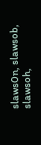slaws0n, slawsob, slawsoh,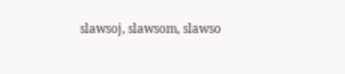slawsoj, slawsom, slawso